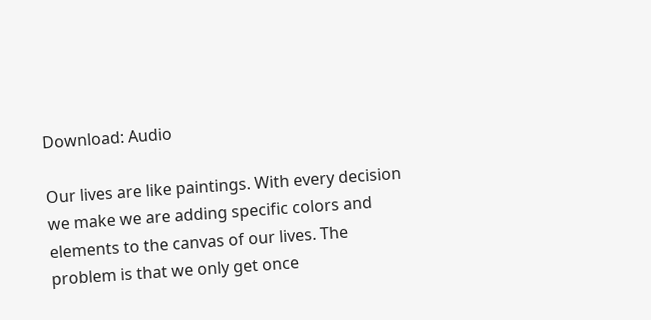Download: Audio

Our lives are like paintings. With every decision we make we are adding specific colors and elements to the canvas of our lives. The problem is that we only get once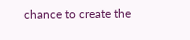chance to create the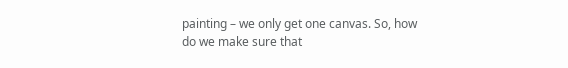painting – we only get one canvas. So, how do we make sure that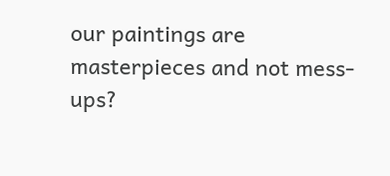our paintings are masterpieces and not mess-ups?